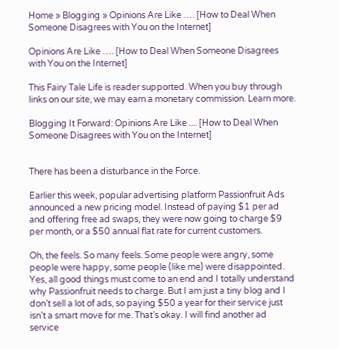Home » Blogging » Opinions Are Like …. [How to Deal When Someone Disagrees with You on the Internet]

Opinions Are Like …. [How to Deal When Someone Disagrees with You on the Internet]

This Fairy Tale Life is reader supported. When you buy through links on our site, we may earn a monetary commission. Learn more.

Blogging It Forward: Opinions Are Like .... [How to Deal When Someone Disagrees with You on the Internet]


There has been a disturbance in the Force.

Earlier this week, popular advertising platform Passionfruit Ads announced a new pricing model. Instead of paying $1 per ad and offering free ad swaps, they were now going to charge $9 per month, or a $50 annual flat rate for current customers.

Oh, the feels. So many feels. Some people were angry, some people were happy, some people (like me) were disappointed. Yes, all good things must come to an end and I totally understand why Passionfruit needs to charge. But I am just a tiny blog and I don’t sell a lot of ads, so paying $50 a year for their service just isn’t a smart move for me. That’s okay. I will find another ad service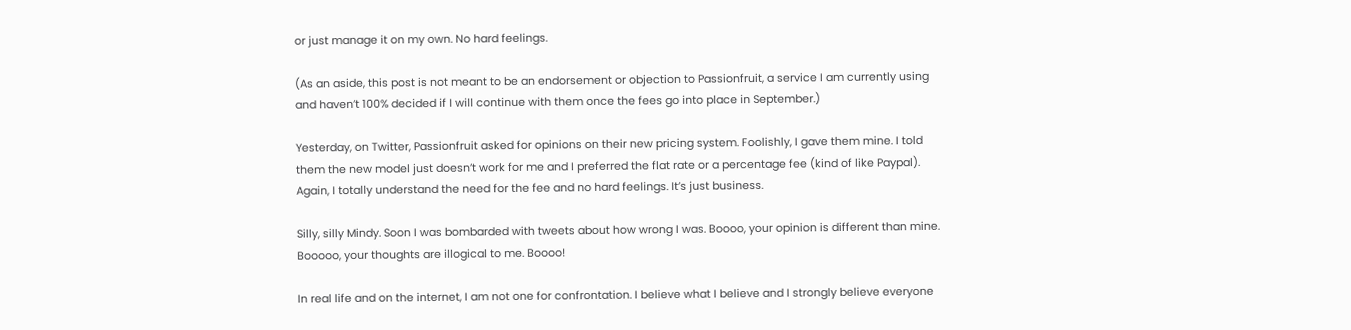or just manage it on my own. No hard feelings.

(As an aside, this post is not meant to be an endorsement or objection to Passionfruit, a service I am currently using and haven’t 100% decided if I will continue with them once the fees go into place in September.)

Yesterday, on Twitter, Passionfruit asked for opinions on their new pricing system. Foolishly, I gave them mine. I told them the new model just doesn’t work for me and I preferred the flat rate or a percentage fee (kind of like Paypal). Again, I totally understand the need for the fee and no hard feelings. It’s just business.

Silly, silly Mindy. Soon I was bombarded with tweets about how wrong I was. Boooo, your opinion is different than mine. Booooo, your thoughts are illogical to me. Boooo!

In real life and on the internet, I am not one for confrontation. I believe what I believe and I strongly believe everyone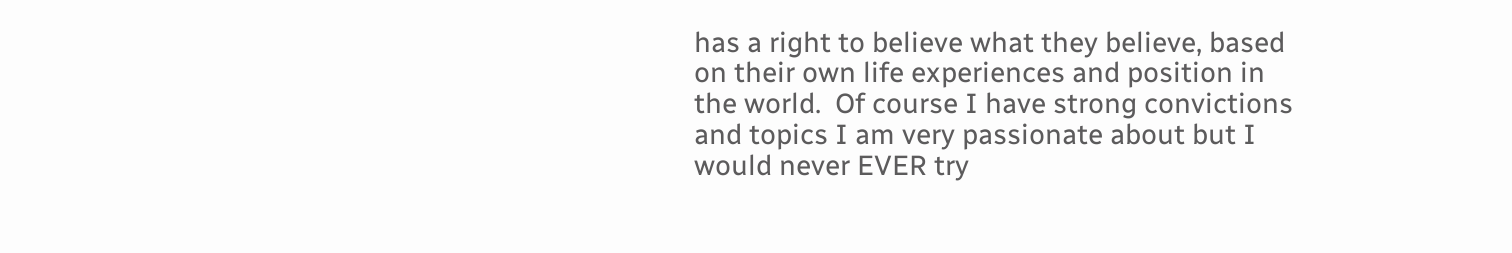has a right to believe what they believe, based on their own life experiences and position in the world.  Of course I have strong convictions and topics I am very passionate about but I would never EVER try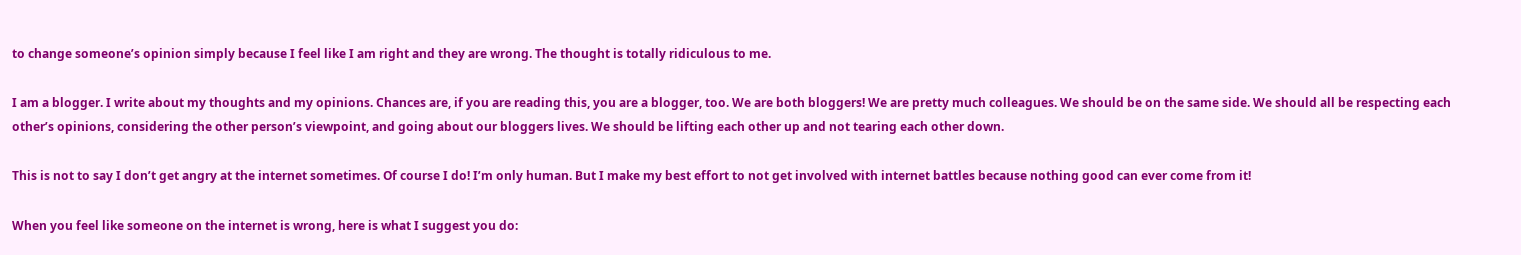to change someone’s opinion simply because I feel like I am right and they are wrong. The thought is totally ridiculous to me.

I am a blogger. I write about my thoughts and my opinions. Chances are, if you are reading this, you are a blogger, too. We are both bloggers! We are pretty much colleagues. We should be on the same side. We should all be respecting each other’s opinions, considering the other person’s viewpoint, and going about our bloggers lives. We should be lifting each other up and not tearing each other down.

This is not to say I don’t get angry at the internet sometimes. Of course I do! I’m only human. But I make my best effort to not get involved with internet battles because nothing good can ever come from it!

When you feel like someone on the internet is wrong, here is what I suggest you do: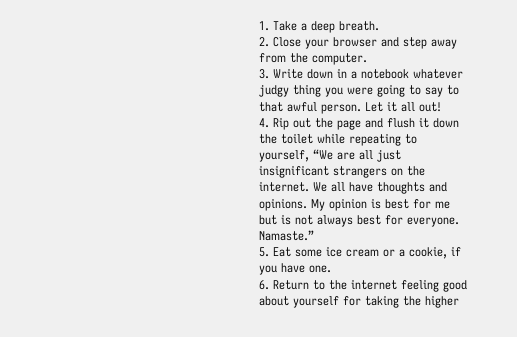1. Take a deep breath.
2. Close your browser and step away from the computer.
3. Write down in a notebook whatever judgy thing you were going to say to that awful person. Let it all out!
4. Rip out the page and flush it down the toilet while repeating to yourself, “We are all just insignificant strangers on the internet. We all have thoughts and opinions. My opinion is best for me but is not always best for everyone. Namaste.”
5. Eat some ice cream or a cookie, if you have one.
6. Return to the internet feeling good about yourself for taking the higher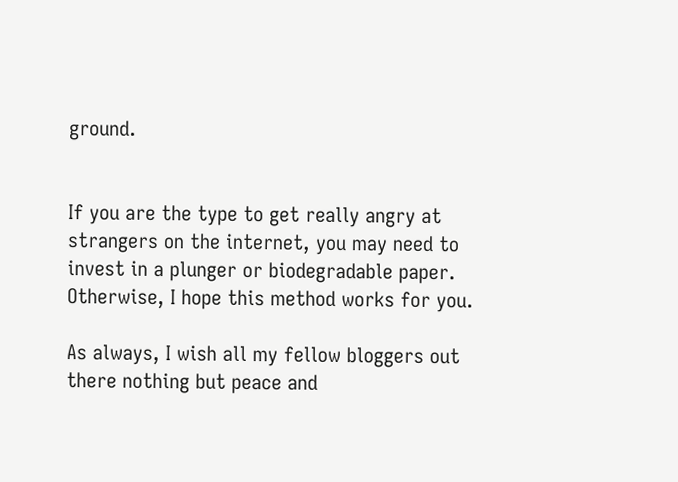ground.


If you are the type to get really angry at strangers on the internet, you may need to invest in a plunger or biodegradable paper. Otherwise, I hope this method works for you.

As always, I wish all my fellow bloggers out there nothing but peace and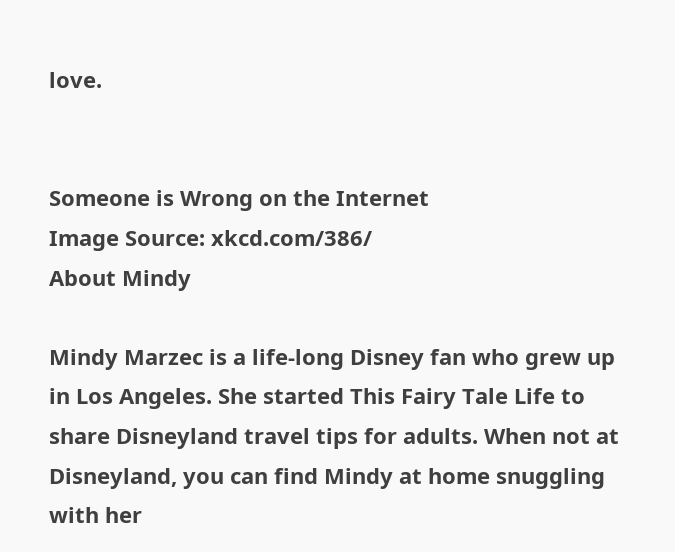love.


Someone is Wrong on the Internet
Image Source: xkcd.com/386/
About Mindy

Mindy Marzec is a life-long Disney fan who grew up in Los Angeles. She started This Fairy Tale Life to share Disneyland travel tips for adults. When not at Disneyland, you can find Mindy at home snuggling with her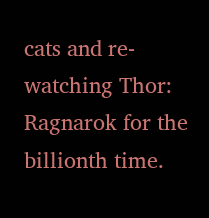cats and re-watching Thor: Ragnarok for the billionth time.